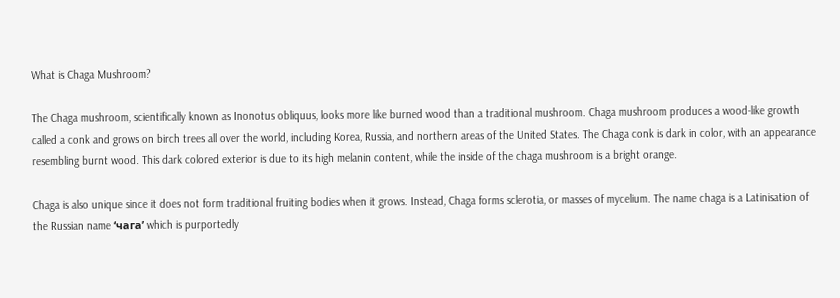What is Chaga Mushroom?

The Chaga mushroom, scientifically known as Inonotus obliquus, looks more like burned wood than a traditional mushroom. Chaga mushroom produces a wood-like growth called a conk and grows on birch trees all over the world, including Korea, Russia, and northern areas of the United States. The Chaga conk is dark in color, with an appearance resembling burnt wood. This dark colored exterior is due to its high melanin content, while the inside of the chaga mushroom is a bright orange.

Chaga is also unique since it does not form traditional fruiting bodies when it grows. Instead, Chaga forms sclerotia, or masses of mycelium. The name chaga is a Latinisation of the Russian name ‘чага’ which is purportedly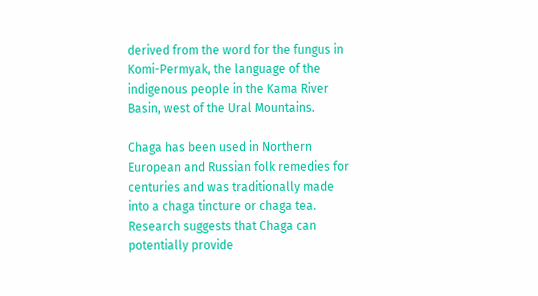derived from the word for the fungus in Komi-Permyak, the language of the indigenous people in the Kama River Basin, west of the Ural Mountains.

Chaga has been used in Northern European and Russian folk remedies for centuries and was traditionally made into a chaga tincture or chaga tea. Research suggests that Chaga can potentially provide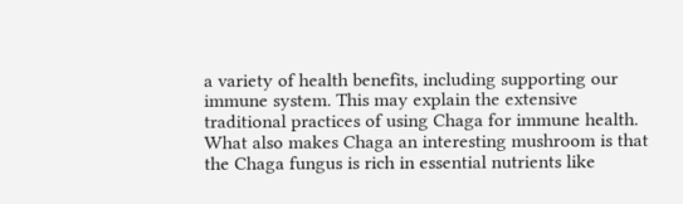a variety of health benefits, including supporting our immune system. This may explain the extensive traditional practices of using Chaga for immune health. What also makes Chaga an interesting mushroom is that the Chaga fungus is rich in essential nutrients like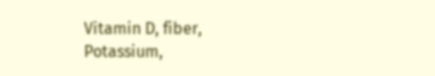Vitamin D, fiber, Potassium,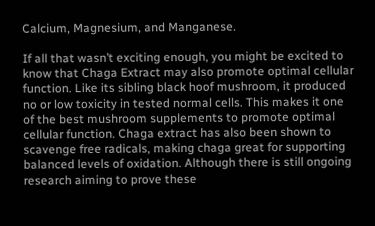Calcium, Magnesium, and Manganese.

If all that wasn’t exciting enough, you might be excited to know that Chaga Extract may also promote optimal cellular function. Like its sibling black hoof mushroom, it produced no or low toxicity in tested normal cells. This makes it one of the best mushroom supplements to promote optimal cellular function. Chaga extract has also been shown to scavenge free radicals, making chaga great for supporting balanced levels of oxidation. Although there is still ongoing research aiming to prove these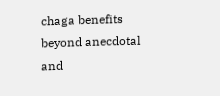chaga benefits beyond anecdotal and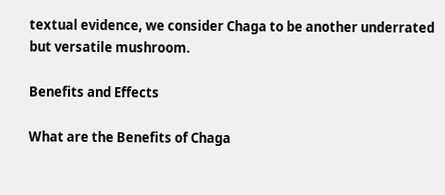textual evidence, we consider Chaga to be another underrated but versatile mushroom.

Benefits and Effects

What are the Benefits of Chaga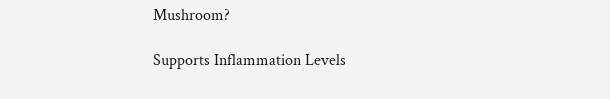Mushroom?

Supports Inflammation Levels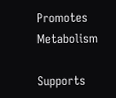Promotes Metabolism

Supports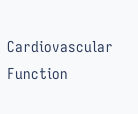Cardiovascular Function